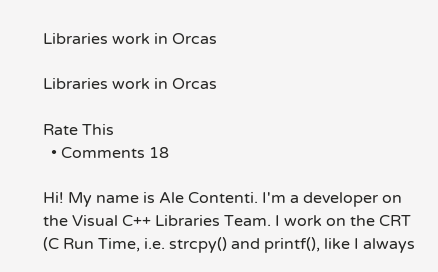Libraries work in Orcas

Libraries work in Orcas

Rate This
  • Comments 18

Hi! My name is Ale Contenti. I'm a developer on the Visual C++ Libraries Team. I work on the CRT (C Run Time, i.e. strcpy() and printf(), like I always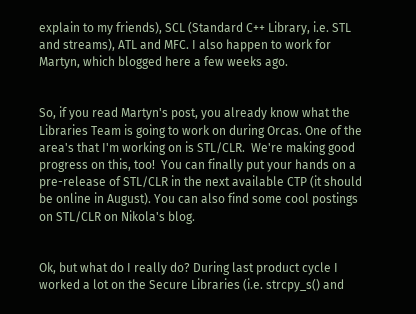explain to my friends), SCL (Standard C++ Library, i.e. STL and streams), ATL and MFC. I also happen to work for Martyn, which blogged here a few weeks ago.


So, if you read Martyn's post, you already know what the Libraries Team is going to work on during Orcas. One of the area's that I'm working on is STL/CLR.  We're making good progress on this, too!  You can finally put your hands on a pre-release of STL/CLR in the next available CTP (it should be online in August). You can also find some cool postings on STL/CLR on Nikola's blog.


Ok, but what do I really do? During last product cycle I worked a lot on the Secure Libraries (i.e. strcpy_s() and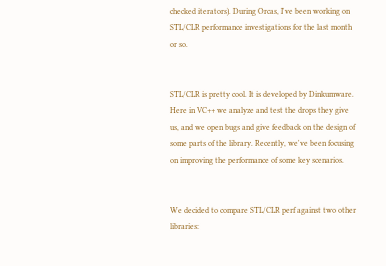checked iterators). During Orcas, I've been working on STL/CLR performance investigations for the last month or so.


STL/CLR is pretty cool. It is developed by Dinkumware. Here in VC++ we analyze and test the drops they give us, and we open bugs and give feedback on the design of some parts of the library. Recently, we've been focusing on improving the performance of some key scenarios.


We decided to compare STL/CLR perf against two other libraries: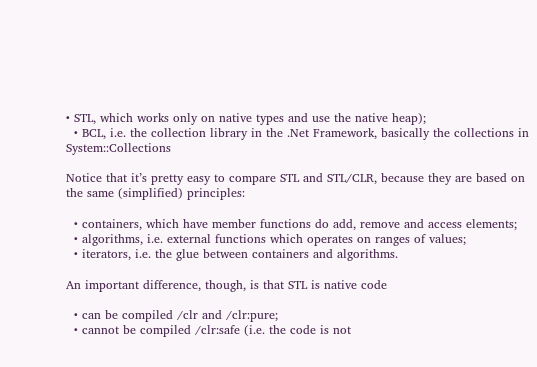• STL, which works only on native types and use the native heap);
  • BCL, i.e. the collection library in the .Net Framework, basically the collections in System::Collections

Notice that it’s pretty easy to compare STL and STL/CLR, because they are based on the same (simplified) principles:

  • containers, which have member functions do add, remove and access elements;
  • algorithms, i.e. external functions which operates on ranges of values;
  • iterators, i.e. the glue between containers and algorithms.

An important difference, though, is that STL is native code

  • can be compiled /clr and /clr:pure;
  • cannot be compiled /clr:safe (i.e. the code is not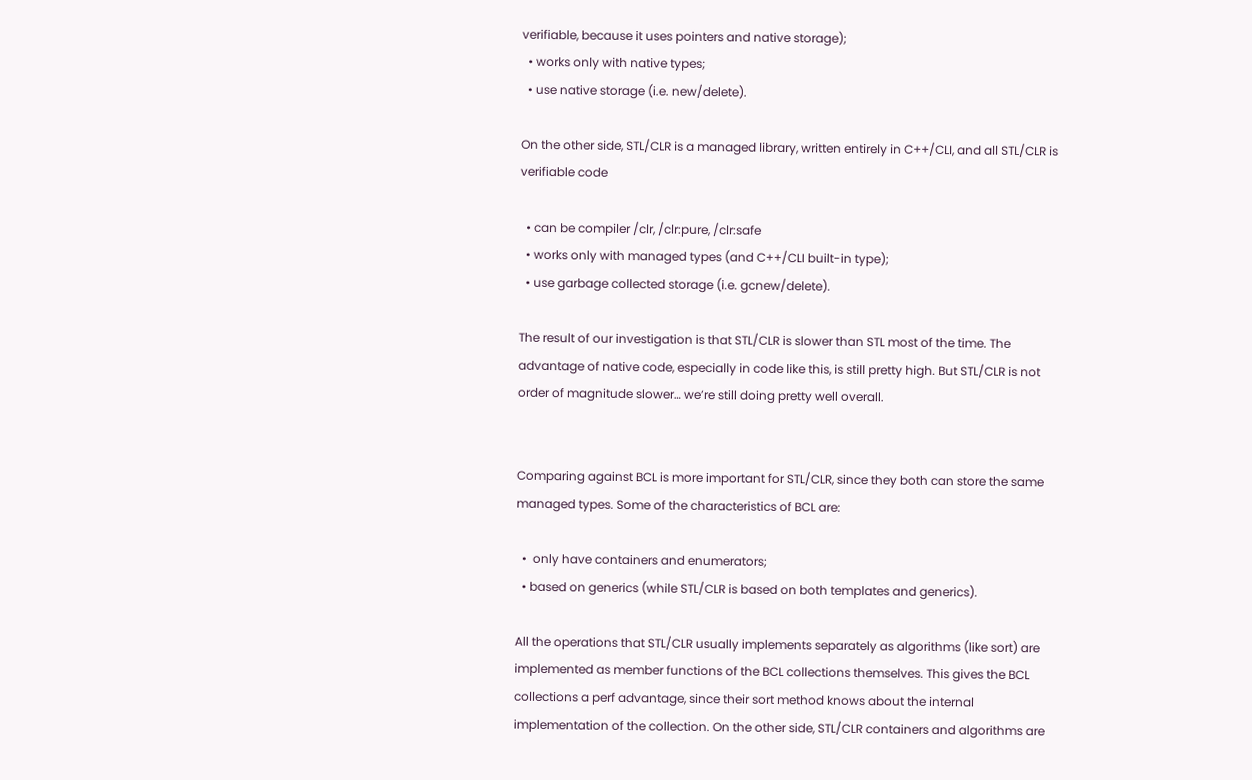verifiable, because it uses pointers and native storage);
  • works only with native types;
  • use native storage (i.e. new/delete).

On the other side, STL/CLR is a managed library, written entirely in C++/CLI, and all STL/CLR is verifiable code

  • can be compiler /clr, /clr:pure, /clr:safe
  • works only with managed types (and C++/CLI built-in type);
  • use garbage collected storage (i.e. gcnew/delete).

The result of our investigation is that STL/CLR is slower than STL most of the time. The advantage of native code, especially in code like this, is still pretty high. But STL/CLR is not order of magnitude slower… we’re still doing pretty well overall.


Comparing against BCL is more important for STL/CLR, since they both can store the same managed types. Some of the characteristics of BCL are:

  •  only have containers and enumerators;
  • based on generics (while STL/CLR is based on both templates and generics).

All the operations that STL/CLR usually implements separately as algorithms (like sort) are implemented as member functions of the BCL collections themselves. This gives the BCL collections a perf advantage, since their sort method knows about the internal implementation of the collection. On the other side, STL/CLR containers and algorithms are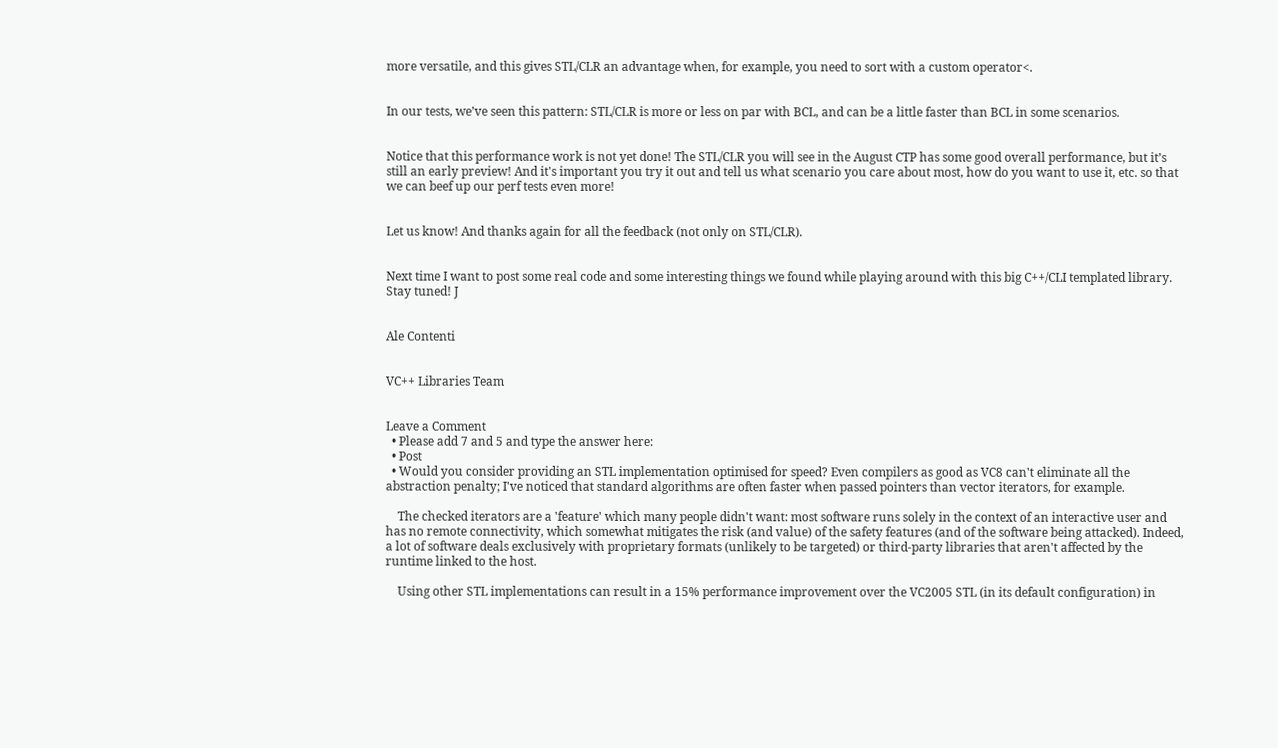more versatile, and this gives STL/CLR an advantage when, for example, you need to sort with a custom operator<.


In our tests, we’ve seen this pattern: STL/CLR is more or less on par with BCL, and can be a little faster than BCL in some scenarios.


Notice that this performance work is not yet done! The STL/CLR you will see in the August CTP has some good overall performance, but it’s still an early preview! And it's important you try it out and tell us what scenario you care about most, how do you want to use it, etc. so that we can beef up our perf tests even more!


Let us know! And thanks again for all the feedback (not only on STL/CLR).


Next time I want to post some real code and some interesting things we found while playing around with this big C++/CLI templated library. Stay tuned! J


Ale Contenti


VC++ Libraries Team


Leave a Comment
  • Please add 7 and 5 and type the answer here:
  • Post
  • Would you consider providing an STL implementation optimised for speed? Even compilers as good as VC8 can't eliminate all the abstraction penalty; I've noticed that standard algorithms are often faster when passed pointers than vector iterators, for example.

    The checked iterators are a 'feature' which many people didn't want: most software runs solely in the context of an interactive user and has no remote connectivity, which somewhat mitigates the risk (and value) of the safety features (and of the software being attacked). Indeed, a lot of software deals exclusively with proprietary formats (unlikely to be targeted) or third-party libraries that aren't affected by the runtime linked to the host.

    Using other STL implementations can result in a 15% performance improvement over the VC2005 STL (in its default configuration) in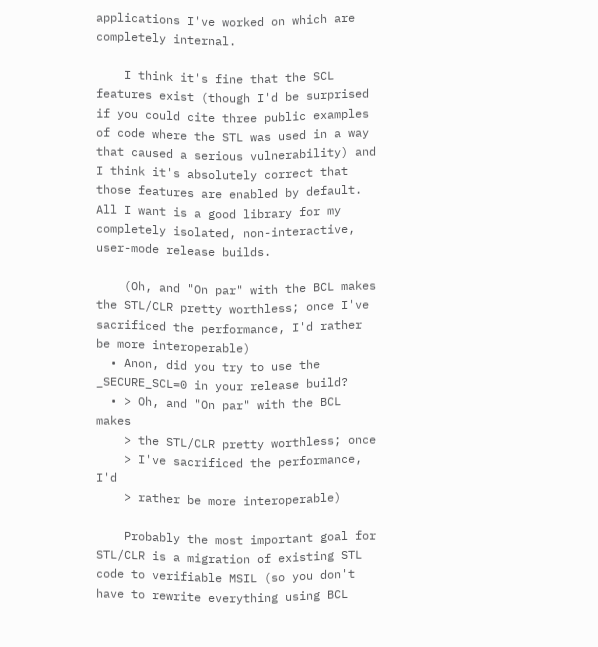applications I've worked on which are completely internal.

    I think it's fine that the SCL features exist (though I'd be surprised if you could cite three public examples of code where the STL was used in a way that caused a serious vulnerability) and I think it's absolutely correct that those features are enabled by default. All I want is a good library for my completely isolated, non-interactive, user-mode release builds.

    (Oh, and "On par" with the BCL makes the STL/CLR pretty worthless; once I've sacrificed the performance, I'd rather be more interoperable)
  • Anon, did you try to use the _SECURE_SCL=0 in your release build?
  • > Oh, and "On par" with the BCL makes
    > the STL/CLR pretty worthless; once
    > I've sacrificed the performance, I'd
    > rather be more interoperable)

    Probably the most important goal for STL/CLR is a migration of existing STL code to verifiable MSIL (so you don't have to rewrite everything using BCL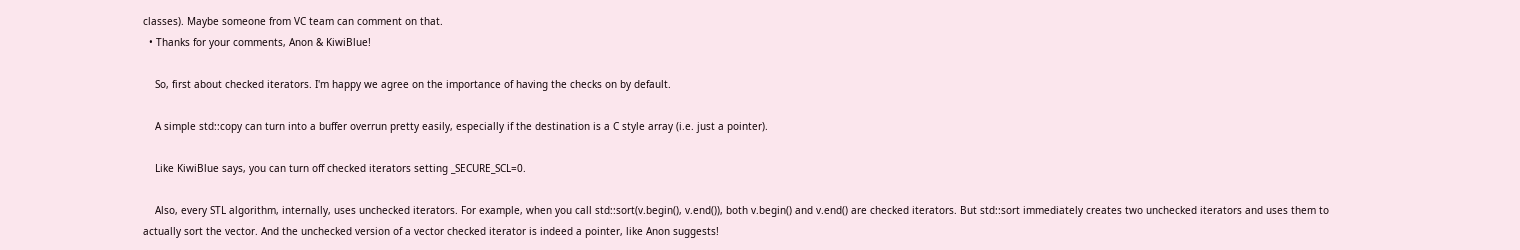classes). Maybe someone from VC team can comment on that.
  • Thanks for your comments, Anon & KiwiBlue!

    So, first about checked iterators. I'm happy we agree on the importance of having the checks on by default.

    A simple std::copy can turn into a buffer overrun pretty easily, especially if the destination is a C style array (i.e. just a pointer).

    Like KiwiBlue says, you can turn off checked iterators setting _SECURE_SCL=0.

    Also, every STL algorithm, internally, uses unchecked iterators. For example, when you call std::sort(v.begin(), v.end()), both v.begin() and v.end() are checked iterators. But std::sort immediately creates two unchecked iterators and uses them to actually sort the vector. And the unchecked version of a vector checked iterator is indeed a pointer, like Anon suggests!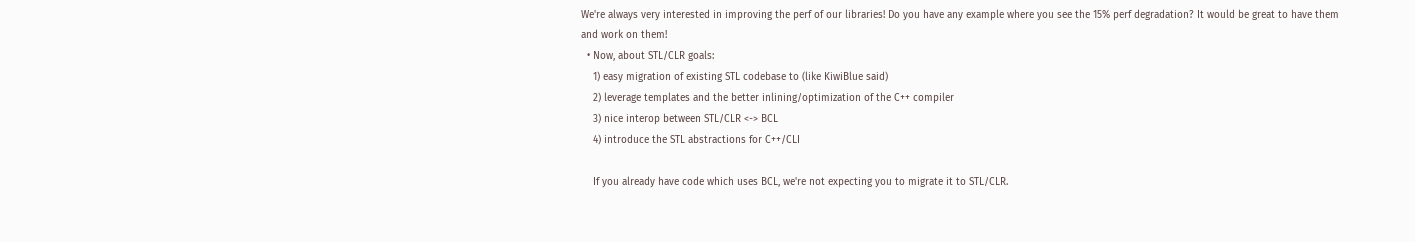We're always very interested in improving the perf of our libraries! Do you have any example where you see the 15% perf degradation? It would be great to have them and work on them!
  • Now, about STL/CLR goals:
    1) easy migration of existing STL codebase to (like KiwiBlue said)
    2) leverage templates and the better inlining/optimization of the C++ compiler
    3) nice interop between STL/CLR <-> BCL
    4) introduce the STL abstractions for C++/CLI

    If you already have code which uses BCL, we're not expecting you to migrate it to STL/CLR.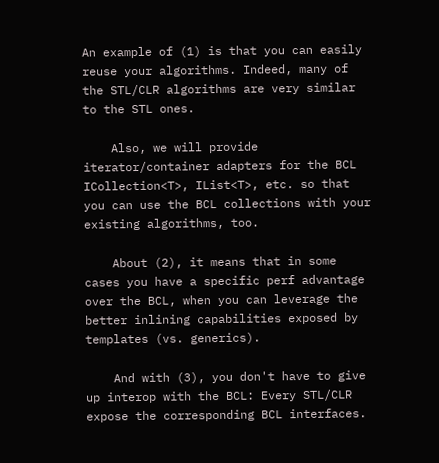An example of (1) is that you can easily reuse your algorithms. Indeed, many of the STL/CLR algorithms are very similar to the STL ones.

    Also, we will provide iterator/container adapters for the BCL ICollection<T>, IList<T>, etc. so that you can use the BCL collections with your existing algorithms, too.

    About (2), it means that in some cases you have a specific perf advantage over the BCL, when you can leverage the better inlining capabilities exposed by templates (vs. generics).

    And with (3), you don't have to give up interop with the BCL: Every STL/CLR expose the corresponding BCL interfaces.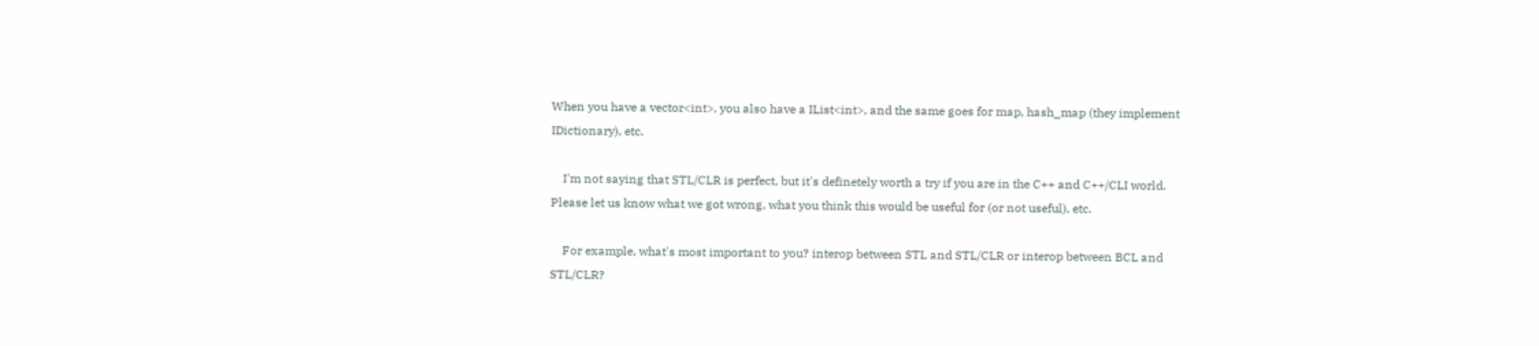When you have a vector<int>, you also have a IList<int>, and the same goes for map, hash_map (they implement IDictionary), etc.

    I'm not saying that STL/CLR is perfect, but it's definetely worth a try if you are in the C++ and C++/CLI world. Please let us know what we got wrong, what you think this would be useful for (or not useful), etc.

    For example, what's most important to you? interop between STL and STL/CLR or interop between BCL and STL/CLR?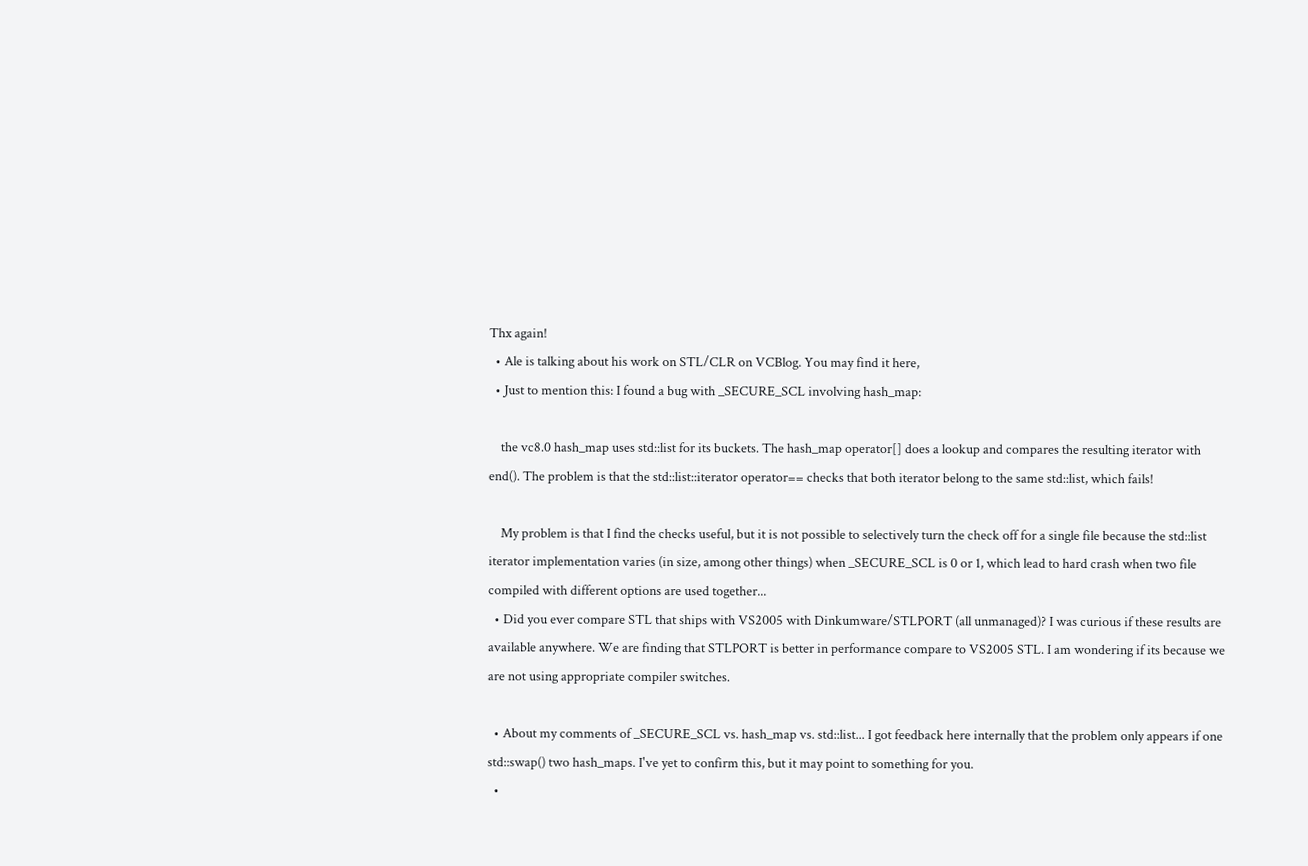Thx again!
  • Ale is talking about his work on STL/CLR on VCBlog. You may find it here,
  • Just to mention this: I found a bug with _SECURE_SCL involving hash_map:

    the vc8.0 hash_map uses std::list for its buckets. The hash_map operator[] does a lookup and compares the resulting iterator with end(). The problem is that the std::list::iterator operator== checks that both iterator belong to the same std::list, which fails!

    My problem is that I find the checks useful, but it is not possible to selectively turn the check off for a single file because the std::list iterator implementation varies (in size, among other things) when _SECURE_SCL is 0 or 1, which lead to hard crash when two file compiled with different options are used together...
  • Did you ever compare STL that ships with VS2005 with Dinkumware/STLPORT (all unmanaged)? I was curious if these results are available anywhere. We are finding that STLPORT is better in performance compare to VS2005 STL. I am wondering if its because we are not using appropriate compiler switches.

  • About my comments of _SECURE_SCL vs. hash_map vs. std::list... I got feedback here internally that the problem only appears if one std::swap() two hash_maps. I've yet to confirm this, but it may point to something for you.
  •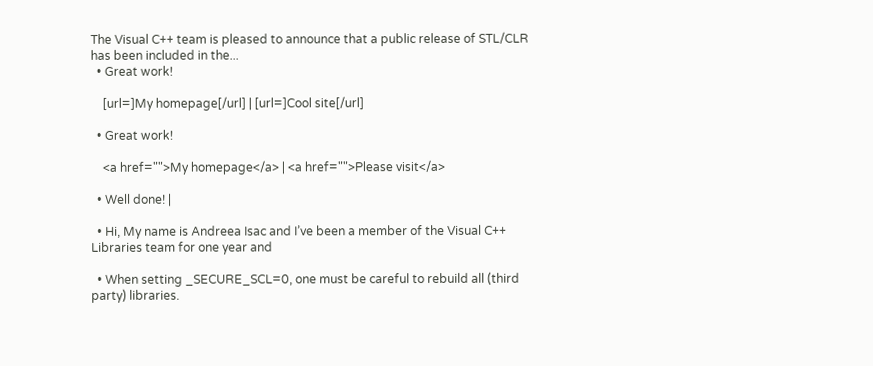The Visual C++ team is pleased to announce that a public release of STL/CLR has been included in the...
  • Great work!

    [url=]My homepage[/url] | [url=]Cool site[/url]

  • Great work!

    <a href="">My homepage</a> | <a href="">Please visit</a>

  • Well done! |

  • Hi, My name is Andreea Isac and I’ve been a member of the Visual C++ Libraries team for one year and

  • When setting _SECURE_SCL=0, one must be careful to rebuild all (third party) libraries.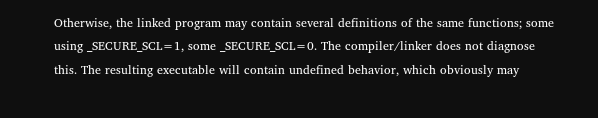Otherwise, the linked program may contain several definitions of the same functions; some using _SECURE_SCL=1, some _SECURE_SCL=0. The compiler/linker does not diagnose this. The resulting executable will contain undefined behavior, which obviously may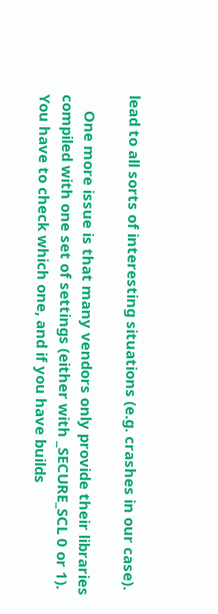lead to all sorts of interesting situations (e.g. crashes in our case).

    One more issue is that many vendors only provide their libraries compiled with one set of settings (either with _SECURE_SCL 0 or 1). You have to check which one, and if you have builds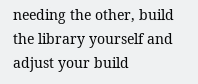needing the other, build the library yourself and adjust your build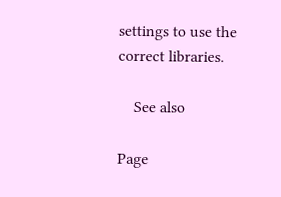settings to use the correct libraries.

    See also

Page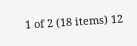1 of 2 (18 items) 12